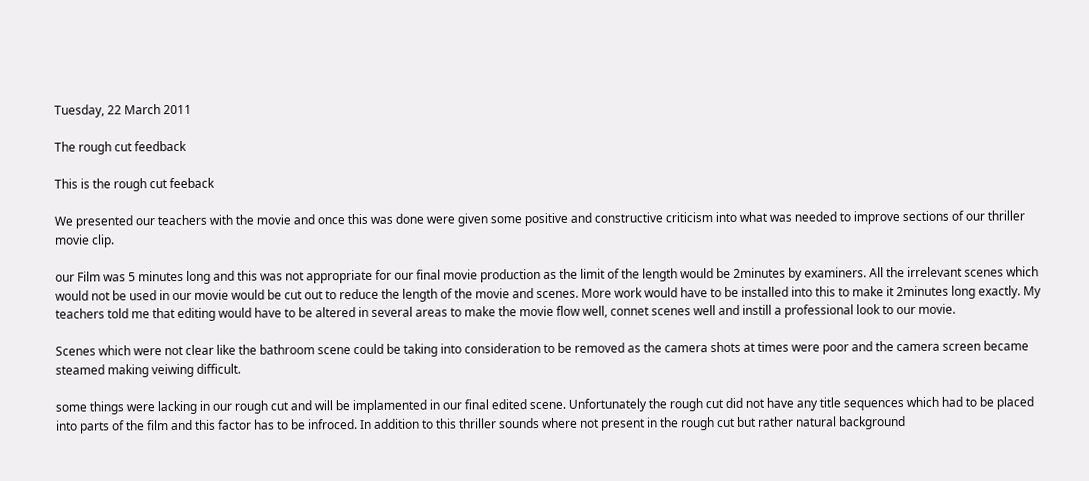Tuesday, 22 March 2011

The rough cut feedback

This is the rough cut feeback

We presented our teachers with the movie and once this was done were given some positive and constructive criticism into what was needed to improve sections of our thriller movie clip.

our Film was 5 minutes long and this was not appropriate for our final movie production as the limit of the length would be 2minutes by examiners. All the irrelevant scenes which would not be used in our movie would be cut out to reduce the length of the movie and scenes. More work would have to be installed into this to make it 2minutes long exactly. My teachers told me that editing would have to be altered in several areas to make the movie flow well, connet scenes well and instill a professional look to our movie.

Scenes which were not clear like the bathroom scene could be taking into consideration to be removed as the camera shots at times were poor and the camera screen became steamed making veiwing difficult.

some things were lacking in our rough cut and will be implamented in our final edited scene. Unfortunately the rough cut did not have any title sequences which had to be placed into parts of the film and this factor has to be infroced. In addition to this thriller sounds where not present in the rough cut but rather natural background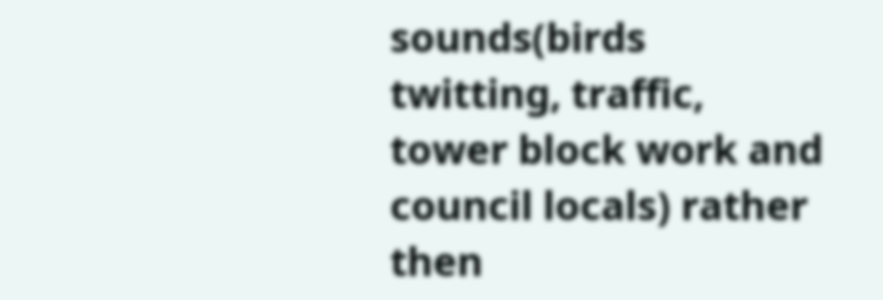sounds(birds twitting, traffic, tower block work and council locals) rather then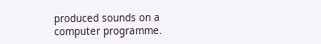produced sounds on a computer programme.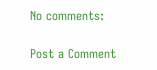No comments:

Post a Comment